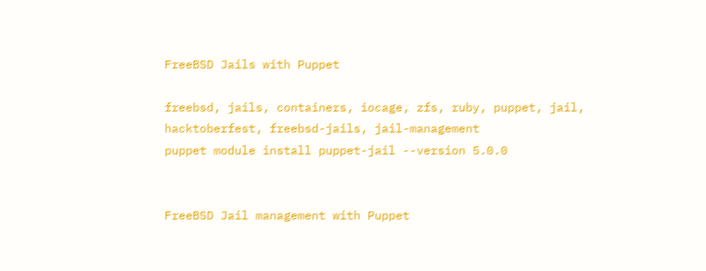FreeBSD Jails with Puppet

freebsd, jails, containers, iocage, zfs, ruby, puppet, jail, hacktoberfest, freebsd-jails, jail-management
puppet module install puppet-jail --version 5.0.0


FreeBSD Jail management with Puppet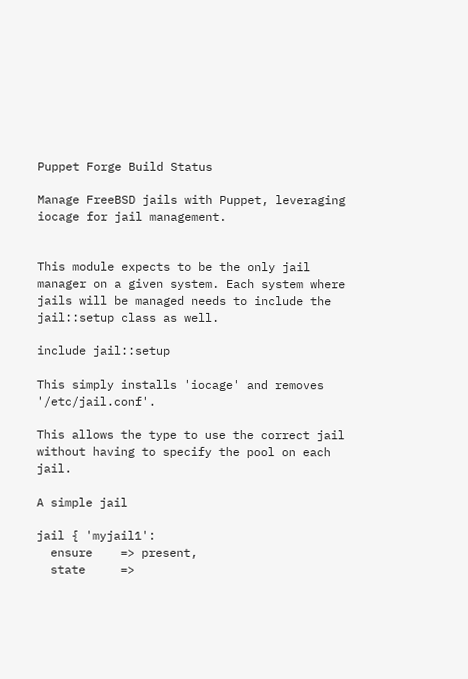Puppet Forge Build Status

Manage FreeBSD jails with Puppet, leveraging iocage for jail management.


This module expects to be the only jail manager on a given system. Each system where jails will be managed needs to include the jail::setup class as well.

include jail::setup

This simply installs 'iocage' and removes '/etc/jail.conf'.

This allows the type to use the correct jail without having to specify the pool on each jail.

A simple jail

jail { 'myjail1':
  ensure    => present,
  state     =>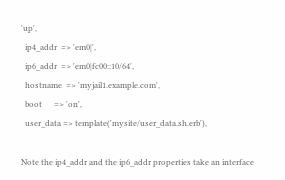'up',
  ip4_addr  => 'em0|',
  ip6_addr  => 'em0|fc00::10/64',
  hostname  => 'myjail1.example.com',
  boot      => 'on',
  user_data => template('mysite/user_data.sh.erb'),

Note the ip4_addr and the ip6_addr properties take an interface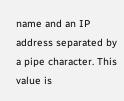name and an IP address separated by a pipe character. This value is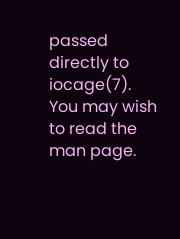passed directly to iocage(7). You may wish to read the man page.